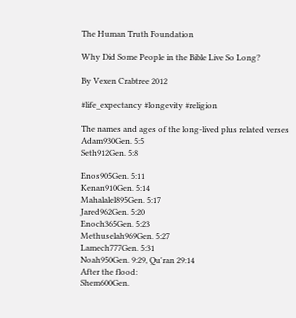The Human Truth Foundation

Why Did Some People in the Bible Live So Long?

By Vexen Crabtree 2012

#life_expectancy #longevity #religion

The names and ages of the long-lived plus related verses
Adam930Gen. 5:5
Seth912Gen. 5:8

Enos905Gen. 5:11
Kenan910Gen. 5:14
Mahalalel895Gen. 5:17
Jared962Gen. 5:20
Enoch365Gen. 5:23
Methuselah969Gen. 5:27
Lamech777Gen. 5:31
Noah950Gen. 9:29, Qu'ran 29:14
After the flood:
Shem600Gen.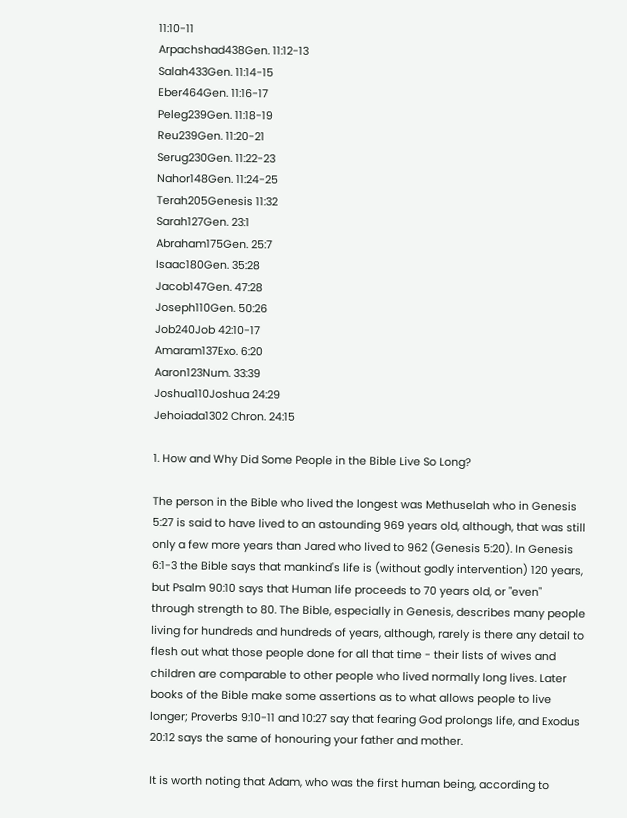11:10-11
Arpachshad438Gen. 11:12-13
Salah433Gen. 11:14-15
Eber464Gen. 11:16-17
Peleg239Gen. 11:18-19
Reu239Gen. 11:20-21
Serug230Gen. 11:22-23
Nahor148Gen. 11:24-25
Terah205Genesis 11:32
Sarah127Gen. 23:1
Abraham175Gen. 25:7
Isaac180Gen. 35:28
Jacob147Gen. 47:28
Joseph110Gen. 50:26
Job240Job 42:10-17
Amaram137Exo. 6:20
Aaron123Num. 33:39
Joshua110Joshua 24:29
Jehoiada1302 Chron. 24:15

1. How and Why Did Some People in the Bible Live So Long?

The person in the Bible who lived the longest was Methuselah who in Genesis 5:27 is said to have lived to an astounding 969 years old, although, that was still only a few more years than Jared who lived to 962 (Genesis 5:20). In Genesis 6:1-3 the Bible says that mankind's life is (without godly intervention) 120 years, but Psalm 90:10 says that Human life proceeds to 70 years old, or "even" through strength to 80. The Bible, especially in Genesis, describes many people living for hundreds and hundreds of years, although, rarely is there any detail to flesh out what those people done for all that time - their lists of wives and children are comparable to other people who lived normally long lives. Later books of the Bible make some assertions as to what allows people to live longer; Proverbs 9:10-11 and 10:27 say that fearing God prolongs life, and Exodus 20:12 says the same of honouring your father and mother.

It is worth noting that Adam, who was the first human being, according to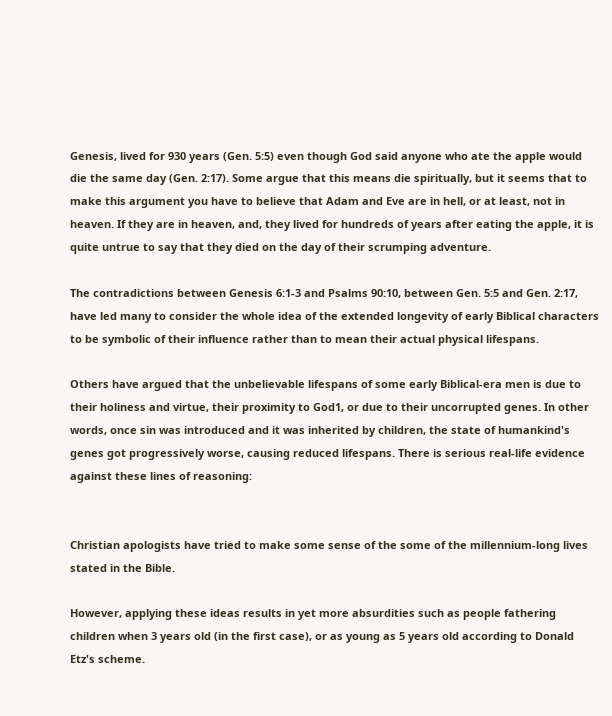Genesis, lived for 930 years (Gen. 5:5) even though God said anyone who ate the apple would die the same day (Gen. 2:17). Some argue that this means die spiritually, but it seems that to make this argument you have to believe that Adam and Eve are in hell, or at least, not in heaven. If they are in heaven, and, they lived for hundreds of years after eating the apple, it is quite untrue to say that they died on the day of their scrumping adventure.

The contradictions between Genesis 6:1-3 and Psalms 90:10, between Gen. 5:5 and Gen. 2:17, have led many to consider the whole idea of the extended longevity of early Biblical characters to be symbolic of their influence rather than to mean their actual physical lifespans.

Others have argued that the unbelievable lifespans of some early Biblical-era men is due to their holiness and virtue, their proximity to God1, or due to their uncorrupted genes. In other words, once sin was introduced and it was inherited by children, the state of humankind's genes got progressively worse, causing reduced lifespans. There is serious real-life evidence against these lines of reasoning:


Christian apologists have tried to make some sense of the some of the millennium-long lives stated in the Bible.

However, applying these ideas results in yet more absurdities such as people fathering children when 3 years old (in the first case), or as young as 5 years old according to Donald Etz's scheme.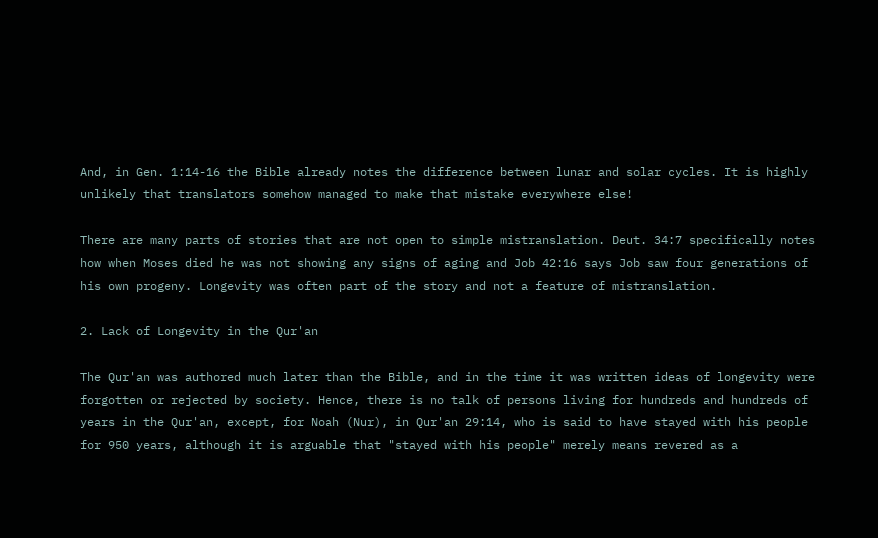And, in Gen. 1:14-16 the Bible already notes the difference between lunar and solar cycles. It is highly unlikely that translators somehow managed to make that mistake everywhere else!

There are many parts of stories that are not open to simple mistranslation. Deut. 34:7 specifically notes how when Moses died he was not showing any signs of aging and Job 42:16 says Job saw four generations of his own progeny. Longevity was often part of the story and not a feature of mistranslation.

2. Lack of Longevity in the Qur'an

The Qur'an was authored much later than the Bible, and in the time it was written ideas of longevity were forgotten or rejected by society. Hence, there is no talk of persons living for hundreds and hundreds of years in the Qur'an, except, for Noah (Nur), in Qur'an 29:14, who is said to have stayed with his people for 950 years, although it is arguable that "stayed with his people" merely means revered as a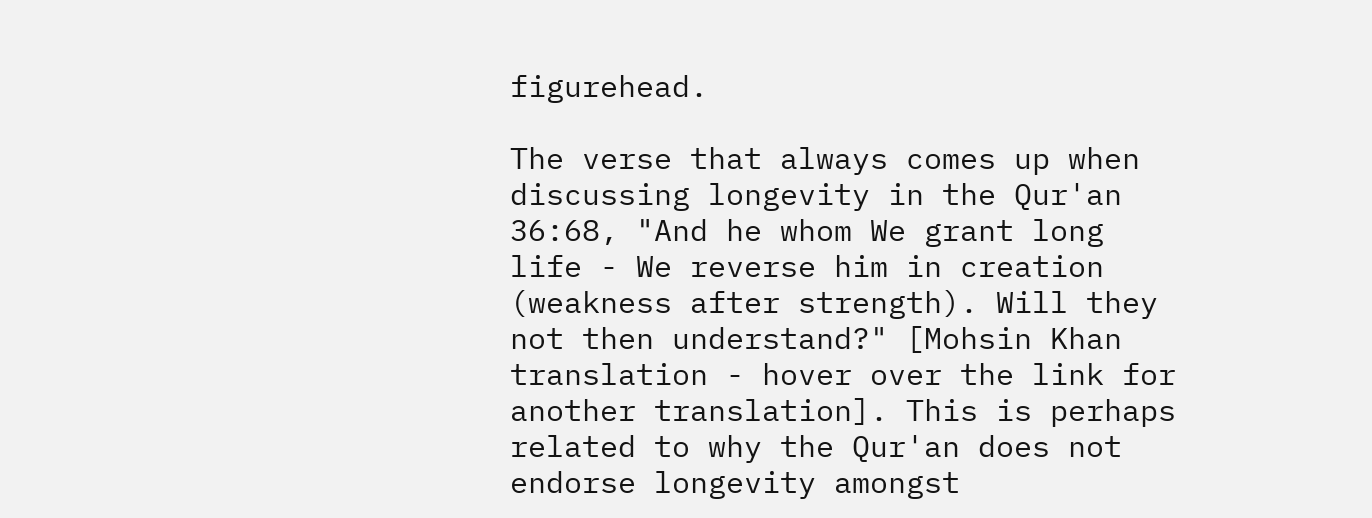figurehead.

The verse that always comes up when discussing longevity in the Qur'an 36:68, "And he whom We grant long life - We reverse him in creation (weakness after strength). Will they not then understand?" [Mohsin Khan translation - hover over the link for another translation]. This is perhaps related to why the Qur'an does not endorse longevity amongst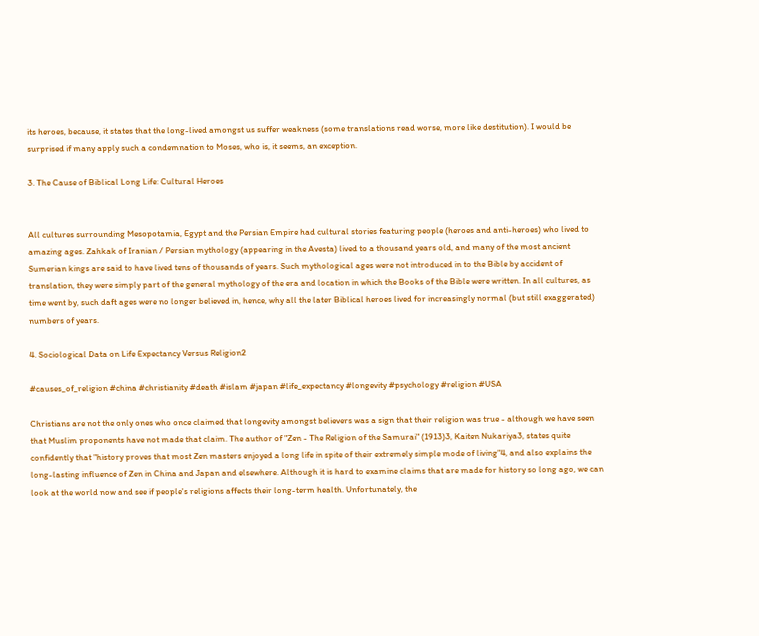its heroes, because, it states that the long-lived amongst us suffer weakness (some translations read worse, more like destitution). I would be surprised if many apply such a condemnation to Moses, who is, it seems, an exception.

3. The Cause of Biblical Long Life: Cultural Heroes


All cultures surrounding Mesopotamia, Egypt and the Persian Empire had cultural stories featuring people (heroes and anti-heroes) who lived to amazing ages. Zahkak of Iranian / Persian mythology (appearing in the Avesta) lived to a thousand years old, and many of the most ancient Sumerian kings are said to have lived tens of thousands of years. Such mythological ages were not introduced in to the Bible by accident of translation, they were simply part of the general mythology of the era and location in which the Books of the Bible were written. In all cultures, as time went by, such daft ages were no longer believed in, hence, why all the later Biblical heroes lived for increasingly normal (but still exaggerated) numbers of years.

4. Sociological Data on Life Expectancy Versus Religion2

#causes_of_religion #china #christianity #death #islam #japan #life_expectancy #longevity #psychology #religion #USA

Christians are not the only ones who once claimed that longevity amongst believers was a sign that their religion was true - although we have seen that Muslim proponents have not made that claim. The author of "Zen - The Religion of the Samurai" (1913)3, Kaiten Nukariya3, states quite confidently that "history proves that most Zen masters enjoyed a long life in spite of their extremely simple mode of living"4, and also explains the long-lasting influence of Zen in China and Japan and elsewhere. Although it is hard to examine claims that are made for history so long ago, we can look at the world now and see if people's religions affects their long-term health. Unfortunately, the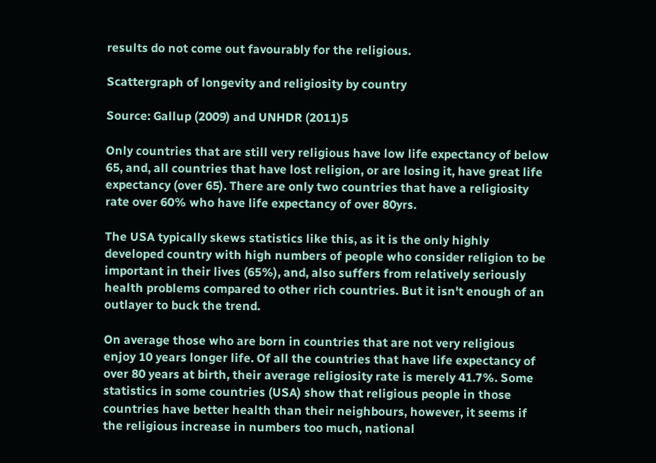results do not come out favourably for the religious.

Scattergraph of longevity and religiosity by country

Source: Gallup (2009) and UNHDR (2011)5

Only countries that are still very religious have low life expectancy of below 65, and, all countries that have lost religion, or are losing it, have great life expectancy (over 65). There are only two countries that have a religiosity rate over 60% who have life expectancy of over 80yrs.

The USA typically skews statistics like this, as it is the only highly developed country with high numbers of people who consider religion to be important in their lives (65%), and, also suffers from relatively seriously health problems compared to other rich countries. But it isn't enough of an outlayer to buck the trend.

On average those who are born in countries that are not very religious enjoy 10 years longer life. Of all the countries that have life expectancy of over 80 years at birth, their average religiosity rate is merely 41.7%. Some statistics in some countries (USA) show that religious people in those countries have better health than their neighbours, however, it seems if the religious increase in numbers too much, national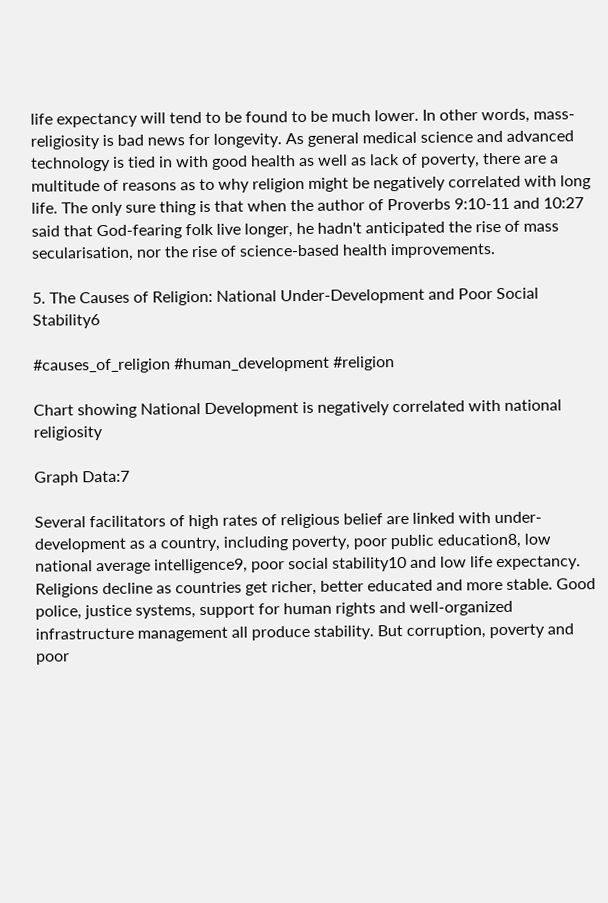life expectancy will tend to be found to be much lower. In other words, mass-religiosity is bad news for longevity. As general medical science and advanced technology is tied in with good health as well as lack of poverty, there are a multitude of reasons as to why religion might be negatively correlated with long life. The only sure thing is that when the author of Proverbs 9:10-11 and 10:27 said that God-fearing folk live longer, he hadn't anticipated the rise of mass secularisation, nor the rise of science-based health improvements.

5. The Causes of Religion: National Under-Development and Poor Social Stability6

#causes_of_religion #human_development #religion

Chart showing National Development is negatively correlated with national religiosity

Graph Data:7

Several facilitators of high rates of religious belief are linked with under-development as a country, including poverty, poor public education8, low national average intelligence9, poor social stability10 and low life expectancy. Religions decline as countries get richer, better educated and more stable. Good police, justice systems, support for human rights and well-organized infrastructure management all produce stability. But corruption, poverty and poor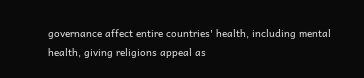governance affect entire countries' health, including mental health, giving religions appeal as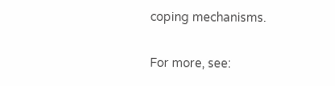coping mechanisms.

For more, see: